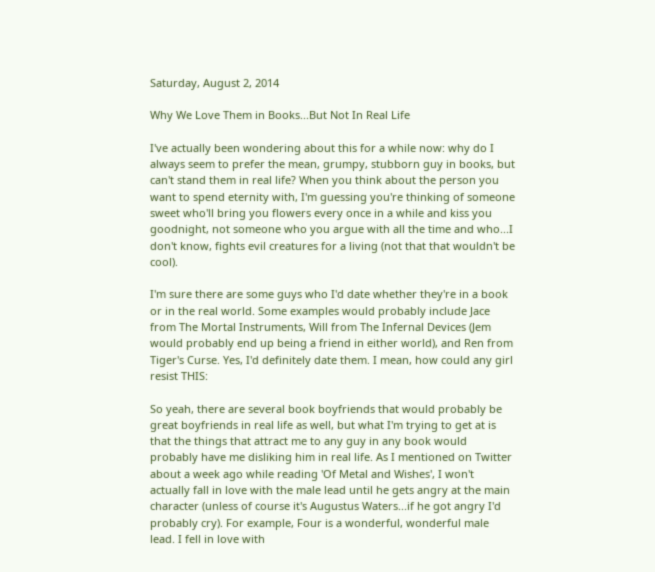Saturday, August 2, 2014

Why We Love Them in Books...But Not In Real Life

I've actually been wondering about this for a while now: why do I always seem to prefer the mean, grumpy, stubborn guy in books, but can't stand them in real life? When you think about the person you want to spend eternity with, I'm guessing you're thinking of someone sweet who'll bring you flowers every once in a while and kiss you goodnight, not someone who you argue with all the time and who...I don't know, fights evil creatures for a living (not that that wouldn't be cool).

I'm sure there are some guys who I'd date whether they're in a book or in the real world. Some examples would probably include Jace from The Mortal Instruments, Will from The Infernal Devices (Jem would probably end up being a friend in either world), and Ren from Tiger's Curse. Yes, I'd definitely date them. I mean, how could any girl resist THIS:

So yeah, there are several book boyfriends that would probably be great boyfriends in real life as well, but what I'm trying to get at is that the things that attract me to any guy in any book would probably have me disliking him in real life. As I mentioned on Twitter about a week ago while reading 'Of Metal and Wishes', I won't actually fall in love with the male lead until he gets angry at the main character (unless of course it's Augustus Waters...if he got angry I'd probably cry). For example, Four is a wonderful, wonderful male lead. I fell in love with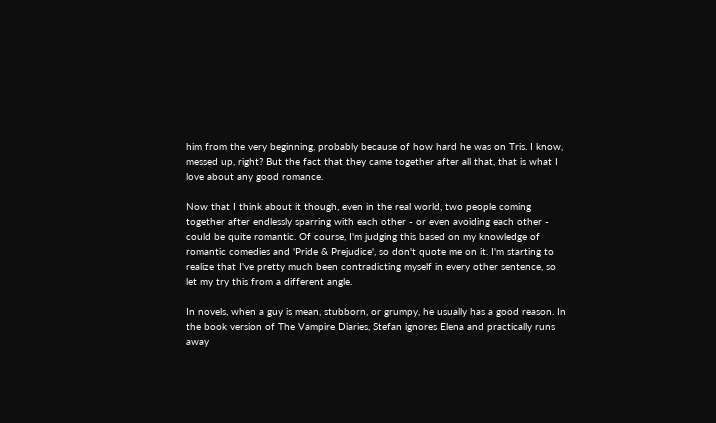him from the very beginning, probably because of how hard he was on Tris. I know, messed up, right? But the fact that they came together after all that, that is what I love about any good romance.

Now that I think about it though, even in the real world, two people coming together after endlessly sparring with each other - or even avoiding each other - could be quite romantic. Of course, I'm judging this based on my knowledge of romantic comedies and 'Pride & Prejudice', so don't quote me on it. I'm starting to realize that I've pretty much been contradicting myself in every other sentence, so let my try this from a different angle.

In novels, when a guy is mean, stubborn, or grumpy, he usually has a good reason. In the book version of The Vampire Diaries, Stefan ignores Elena and practically runs away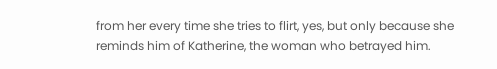from her every time she tries to flirt, yes, but only because she reminds him of Katherine, the woman who betrayed him.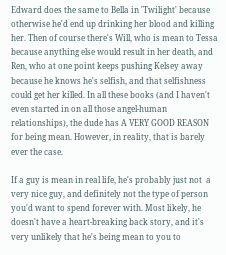Edward does the same to Bella in 'Twilight' because otherwise he'd end up drinking her blood and killing her. Then of course there's Will, who is mean to Tessa because anything else would result in her death, and Ren, who at one point keeps pushing Kelsey away because he knows he's selfish, and that selfishness could get her killed. In all these books (and I haven't even started in on all those angel-human relationships), the dude has A VERY GOOD REASON for being mean. However, in reality, that is barely ever the case.

If a guy is mean in real life, he's probably just not  a very nice guy, and definitely not the type of person you'd want to spend forever with. Most likely, he doesn't have a heart-breaking back story, and it's very unlikely that he's being mean to you to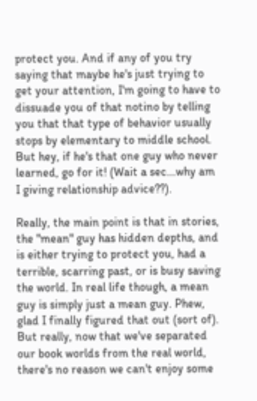protect you. And if any of you try saying that maybe he's just trying to get your attention, I'm going to have to dissuade you of that notino by telling you that that type of behavior usually stops by elementary to middle school. But hey, if he's that one guy who never learned, go for it! (Wait a sec...why am I giving relationship advice??).

Really, the main point is that in stories, the "mean" guy has hidden depths, and is either trying to protect you, had a terrible, scarring past, or is busy saving the world. In real life though, a mean guy is simply just a mean guy. Phew, glad I finally figured that out (sort of). But really, now that we've separated our book worlds from the real world, there's no reason we can't enjoy some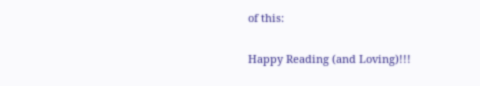of this:

Happy Reading (and Loving)!!!